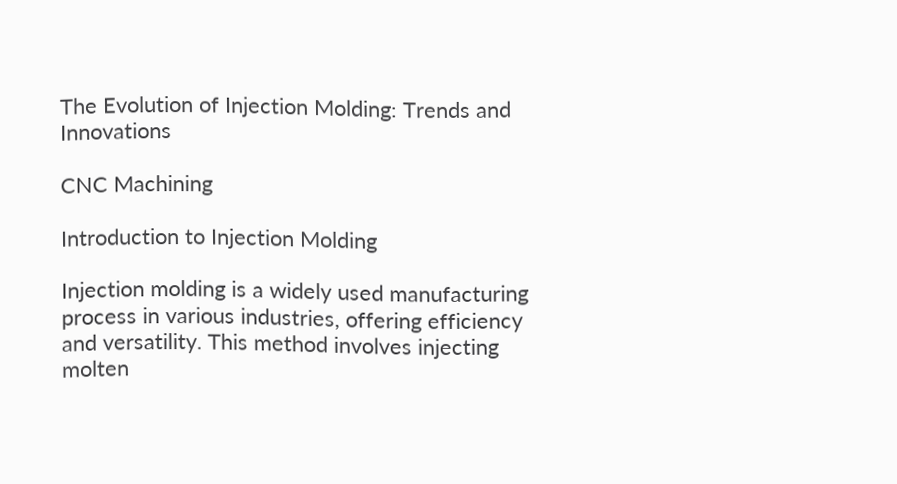The Evolution of Injection Molding: Trends and Innovations

CNC Machining

Introduction to Injection Molding

Injection molding is a widely used manufacturing process in various industries, offering efficiency and versatility. This method involves injecting molten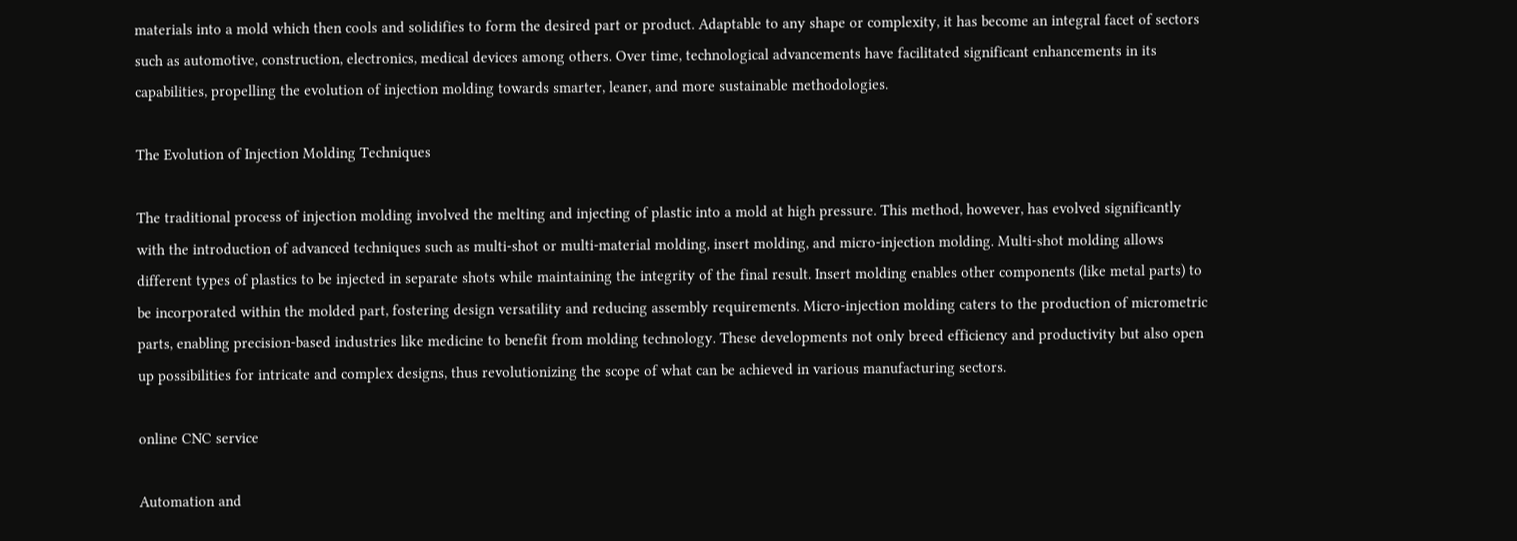materials into a mold which then cools and solidifies to form the desired part or product. Adaptable to any shape or complexity, it has become an integral facet of sectors such as automotive, construction, electronics, medical devices among others. Over time, technological advancements have facilitated significant enhancements in its capabilities, propelling the evolution of injection molding towards smarter, leaner, and more sustainable methodologies.

The Evolution of Injection Molding Techniques

The traditional process of injection molding involved the melting and injecting of plastic into a mold at high pressure. This method, however, has evolved significantly with the introduction of advanced techniques such as multi-shot or multi-material molding, insert molding, and micro-injection molding. Multi-shot molding allows different types of plastics to be injected in separate shots while maintaining the integrity of the final result. Insert molding enables other components (like metal parts) to be incorporated within the molded part, fostering design versatility and reducing assembly requirements. Micro-injection molding caters to the production of micrometric parts, enabling precision-based industries like medicine to benefit from molding technology. These developments not only breed efficiency and productivity but also open up possibilities for intricate and complex designs, thus revolutionizing the scope of what can be achieved in various manufacturing sectors.

online CNC service

Automation and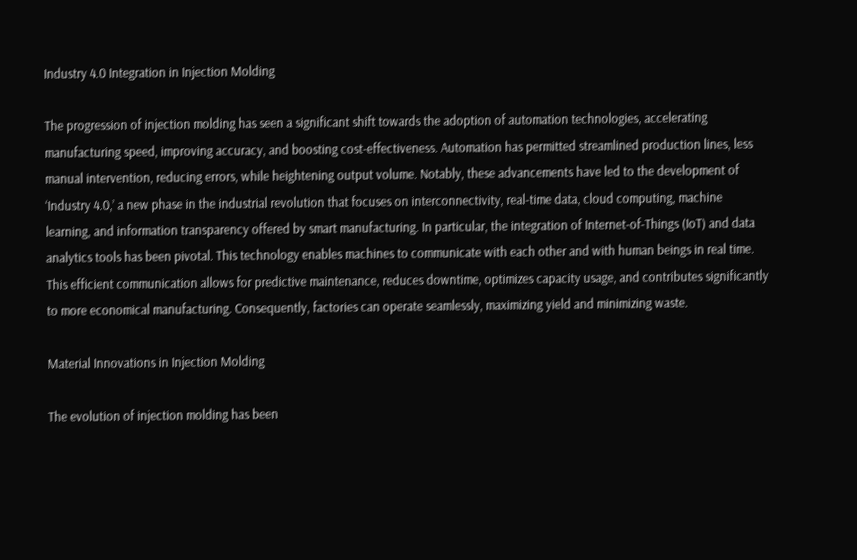Industry 4.0 Integration in Injection Molding

The progression of injection molding has seen a significant shift towards the adoption of automation technologies, accelerating manufacturing speed, improving accuracy, and boosting cost-effectiveness. Automation has permitted streamlined production lines, less manual intervention, reducing errors, while heightening output volume. Notably, these advancements have led to the development of ‘Industry 4.0,’ a new phase in the industrial revolution that focuses on interconnectivity, real-time data, cloud computing, machine learning, and information transparency offered by smart manufacturing. In particular, the integration of Internet-of-Things (IoT) and data analytics tools has been pivotal. This technology enables machines to communicate with each other and with human beings in real time. This efficient communication allows for predictive maintenance, reduces downtime, optimizes capacity usage, and contributes significantly to more economical manufacturing. Consequently, factories can operate seamlessly, maximizing yield and minimizing waste.

Material Innovations in Injection Molding

The evolution of injection molding has been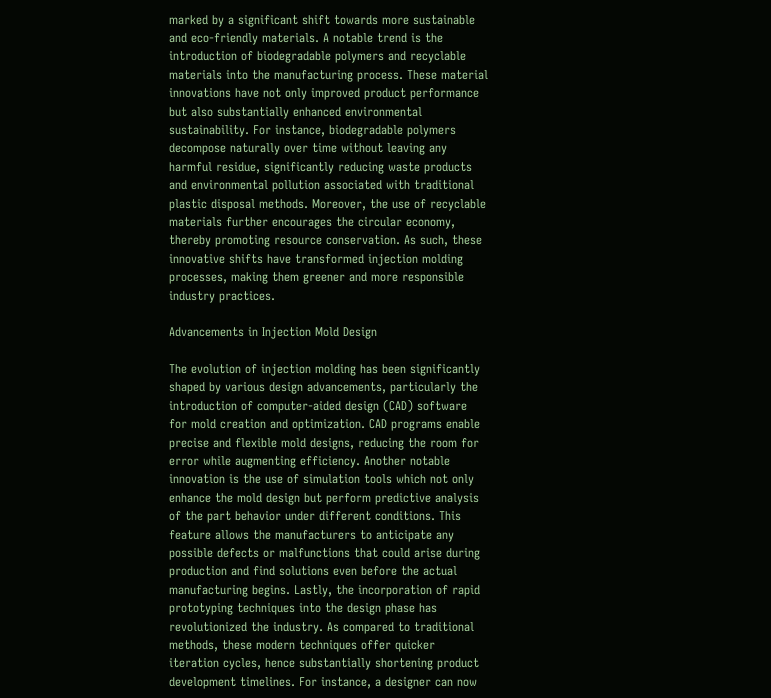marked by a significant shift towards more sustainable and eco-friendly materials. A notable trend is the introduction of biodegradable polymers and recyclable materials into the manufacturing process. These material innovations have not only improved product performance but also substantially enhanced environmental sustainability. For instance, biodegradable polymers decompose naturally over time without leaving any harmful residue, significantly reducing waste products and environmental pollution associated with traditional plastic disposal methods. Moreover, the use of recyclable materials further encourages the circular economy, thereby promoting resource conservation. As such, these innovative shifts have transformed injection molding processes, making them greener and more responsible industry practices.

Advancements in Injection Mold Design

The evolution of injection molding has been significantly shaped by various design advancements, particularly the introduction of computer-aided design (CAD) software for mold creation and optimization. CAD programs enable precise and flexible mold designs, reducing the room for error while augmenting efficiency. Another notable innovation is the use of simulation tools which not only enhance the mold design but perform predictive analysis of the part behavior under different conditions. This feature allows the manufacturers to anticipate any possible defects or malfunctions that could arise during production and find solutions even before the actual manufacturing begins. Lastly, the incorporation of rapid prototyping techniques into the design phase has revolutionized the industry. As compared to traditional methods, these modern techniques offer quicker iteration cycles, hence substantially shortening product development timelines. For instance, a designer can now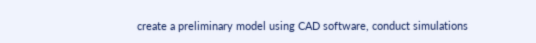create a preliminary model using CAD software, conduct simulations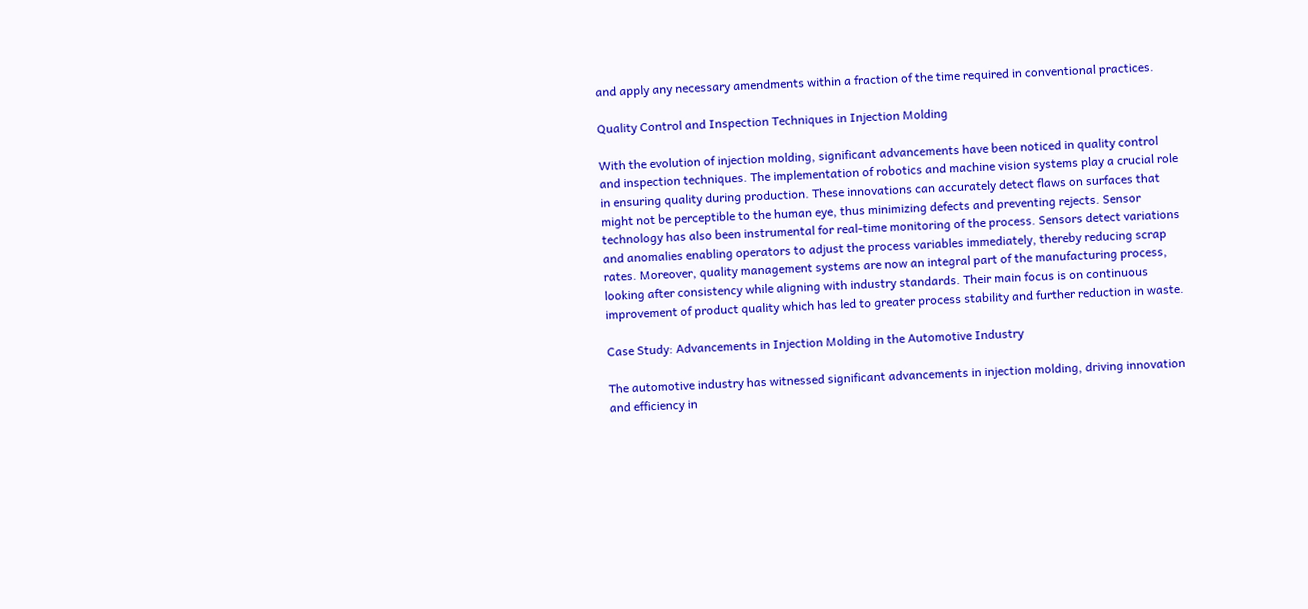and apply any necessary amendments within a fraction of the time required in conventional practices.

Quality Control and Inspection Techniques in Injection Molding

With the evolution of injection molding, significant advancements have been noticed in quality control and inspection techniques. The implementation of robotics and machine vision systems play a crucial role in ensuring quality during production. These innovations can accurately detect flaws on surfaces that might not be perceptible to the human eye, thus minimizing defects and preventing rejects. Sensor technology has also been instrumental for real-time monitoring of the process. Sensors detect variations and anomalies enabling operators to adjust the process variables immediately, thereby reducing scrap rates. Moreover, quality management systems are now an integral part of the manufacturing process, looking after consistency while aligning with industry standards. Their main focus is on continuous improvement of product quality which has led to greater process stability and further reduction in waste.

Case Study: Advancements in Injection Molding in the Automotive Industry

The automotive industry has witnessed significant advancements in injection molding, driving innovation and efficiency in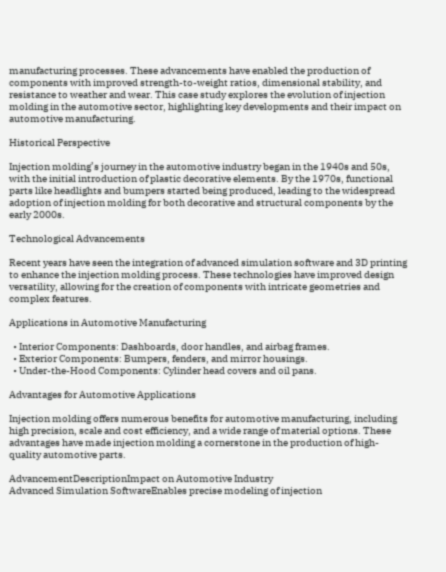manufacturing processes. These advancements have enabled the production of components with improved strength-to-weight ratios, dimensional stability, and resistance to weather and wear. This case study explores the evolution of injection molding in the automotive sector, highlighting key developments and their impact on automotive manufacturing.

Historical Perspective

Injection molding’s journey in the automotive industry began in the 1940s and 50s, with the initial introduction of plastic decorative elements. By the 1970s, functional parts like headlights and bumpers started being produced, leading to the widespread adoption of injection molding for both decorative and structural components by the early 2000s.

Technological Advancements

Recent years have seen the integration of advanced simulation software and 3D printing to enhance the injection molding process. These technologies have improved design versatility, allowing for the creation of components with intricate geometries and complex features.

Applications in Automotive Manufacturing

  • Interior Components: Dashboards, door handles, and airbag frames.
  • Exterior Components: Bumpers, fenders, and mirror housings.
  • Under-the-Hood Components: Cylinder head covers and oil pans.

Advantages for Automotive Applications

Injection molding offers numerous benefits for automotive manufacturing, including high precision, scale and cost efficiency, and a wide range of material options. These advantages have made injection molding a cornerstone in the production of high-quality automotive parts.

AdvancementDescriptionImpact on Automotive Industry
Advanced Simulation SoftwareEnables precise modeling of injection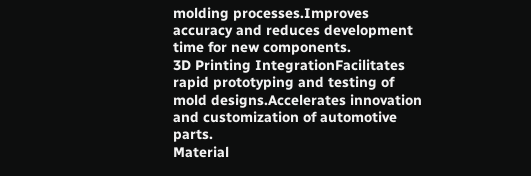molding processes.Improves accuracy and reduces development time for new components.
3D Printing IntegrationFacilitates rapid prototyping and testing of mold designs.Accelerates innovation and customization of automotive parts.
Material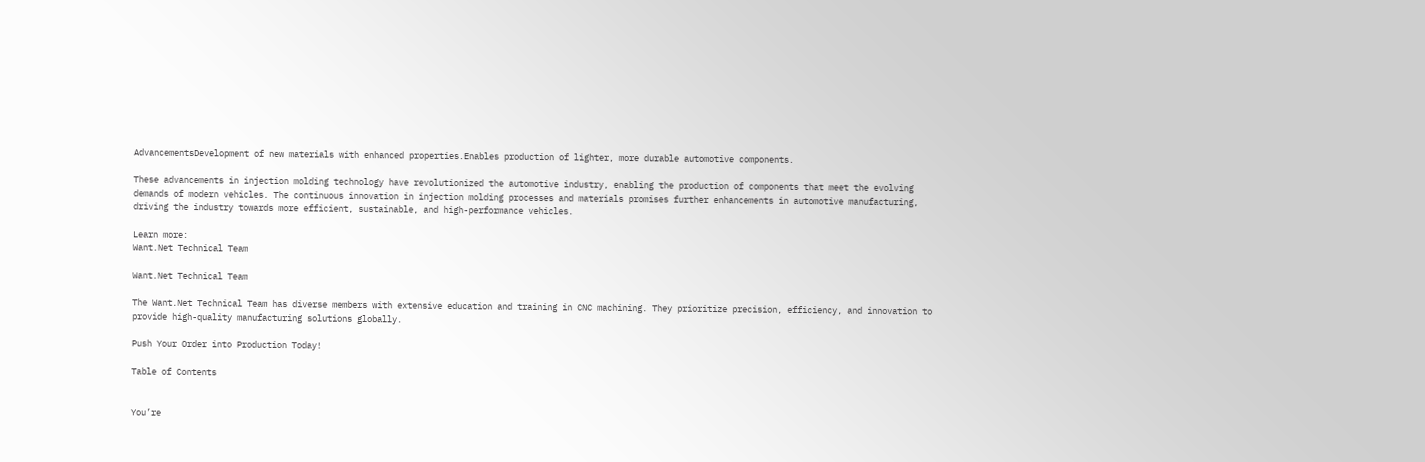AdvancementsDevelopment of new materials with enhanced properties.Enables production of lighter, more durable automotive components.

These advancements in injection molding technology have revolutionized the automotive industry, enabling the production of components that meet the evolving demands of modern vehicles. The continuous innovation in injection molding processes and materials promises further enhancements in automotive manufacturing, driving the industry towards more efficient, sustainable, and high-performance vehicles.

Learn more:
Want.Net Technical Team

Want.Net Technical Team

The Want.Net Technical Team has diverse members with extensive education and training in CNC machining. They prioritize precision, efficiency, and innovation to provide high-quality manufacturing solutions globally.

Push Your Order into Production Today!

Table of Contents


You’re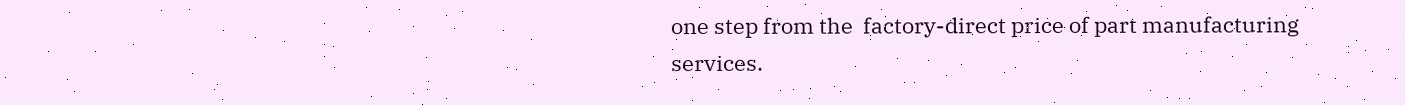one step from the  factory-direct price of part manufacturing services.